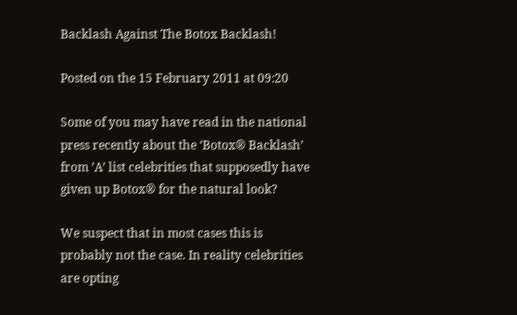Backlash Against The Botox Backlash!

Posted on the 15 February 2011 at 09:20

Some of you may have read in the national press recently about the ‘Botox® Backlash’ from ’A’ list celebrities that supposedly have given up Botox® for the natural look?

We suspect that in most cases this is probably not the case. In reality celebrities are opting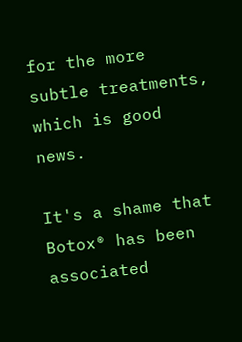for the more subtle treatments, which is good news.

It's a shame that Botox® has been associated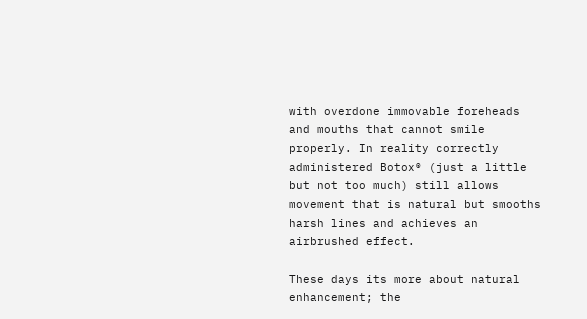with overdone immovable foreheads and mouths that cannot smile properly. In reality correctly administered Botox® (just a little but not too much) still allows movement that is natural but smooths harsh lines and achieves an airbrushed effect.

These days its more about natural enhancement; the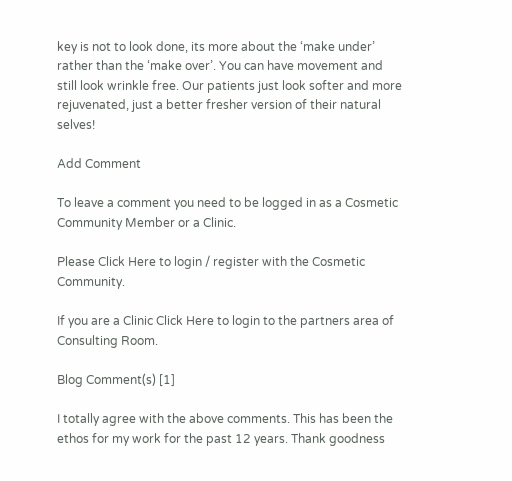key is not to look done, its more about the ‘make under’ rather than the ‘make over’. You can have movement and still look wrinkle free. Our patients just look softer and more rejuvenated, just a better fresher version of their natural selves!

Add Comment

To leave a comment you need to be logged in as a Cosmetic Community Member or a Clinic.

Please Click Here to login / register with the Cosmetic Community.

If you are a Clinic Click Here to login to the partners area of Consulting Room.

Blog Comment(s) [1]

I totally agree with the above comments. This has been the ethos for my work for the past 12 years. Thank goodness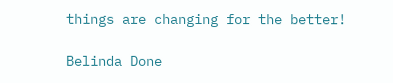things are changing for the better!

Belinda Done